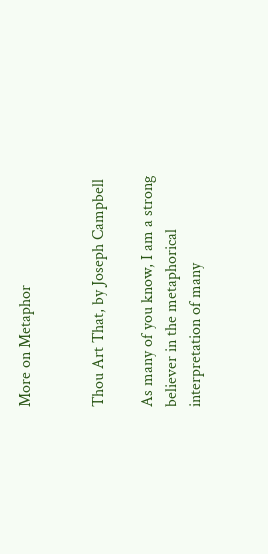More on Metaphor


Thou Art That, by Joseph Campbell

As many of you know, I am a strong believer in the metaphorical interpretation of many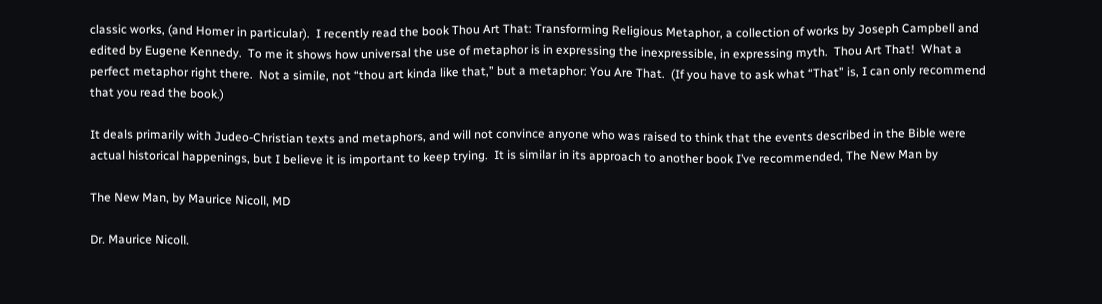classic works, (and Homer in particular).  I recently read the book Thou Art That: Transforming Religious Metaphor, a collection of works by Joseph Campbell and edited by Eugene Kennedy.  To me it shows how universal the use of metaphor is in expressing the inexpressible, in expressing myth.  Thou Art That!  What a perfect metaphor right there.  Not a simile, not “thou art kinda like that,” but a metaphor: You Are That.  (If you have to ask what “That” is, I can only recommend that you read the book.)

It deals primarily with Judeo-Christian texts and metaphors, and will not convince anyone who was raised to think that the events described in the Bible were actual historical happenings, but I believe it is important to keep trying.  It is similar in its approach to another book I’ve recommended, The New Man by

The New Man, by Maurice Nicoll, MD

Dr. Maurice Nicoll.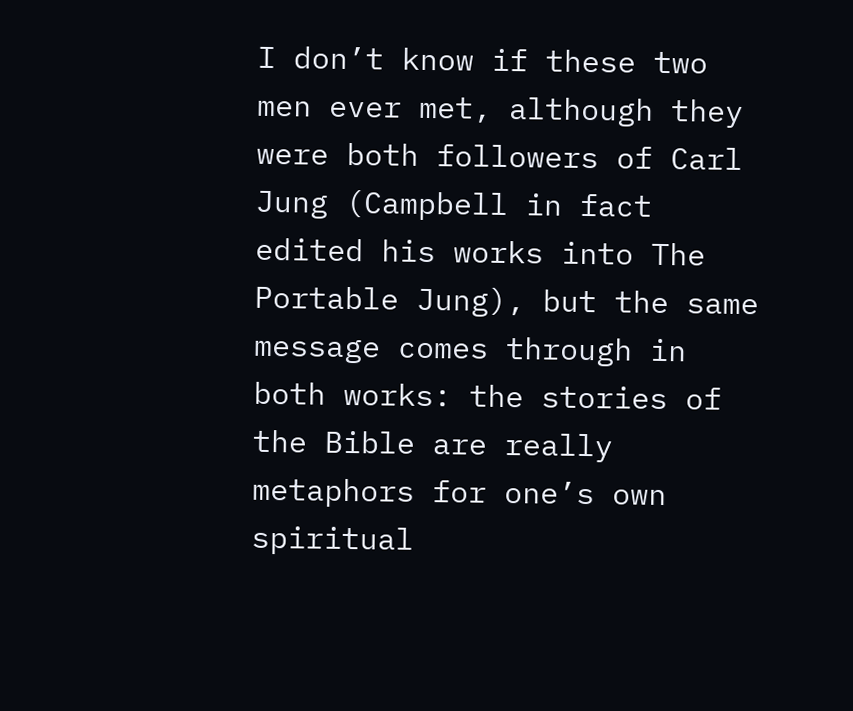I don’t know if these two men ever met, although they were both followers of Carl Jung (Campbell in fact edited his works into The Portable Jung), but the same message comes through in both works: the stories of the Bible are really metaphors for one’s own spiritual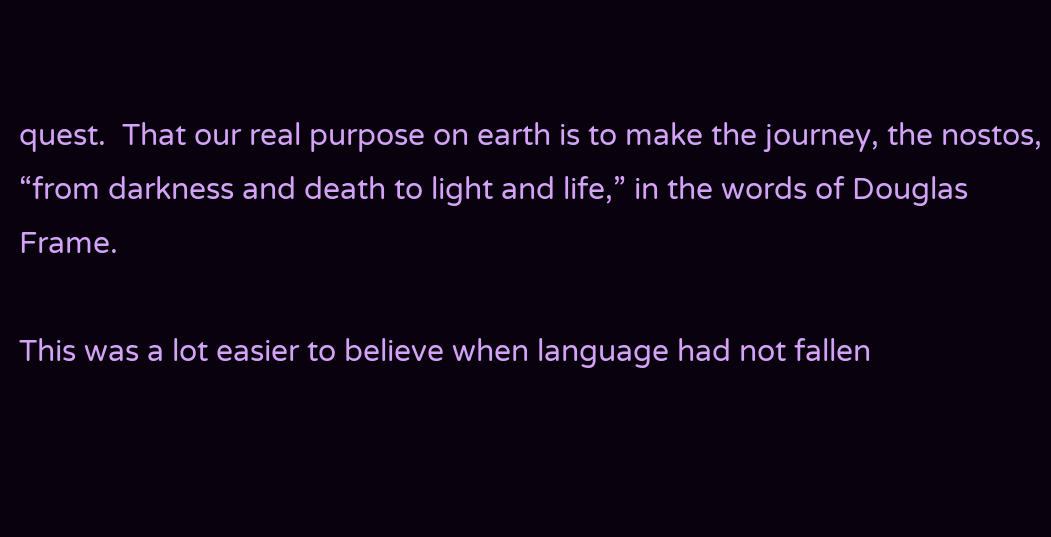quest.  That our real purpose on earth is to make the journey, the nostos, “from darkness and death to light and life,” in the words of Douglas Frame.

This was a lot easier to believe when language had not fallen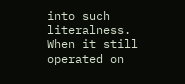into such literalness.  When it still operated on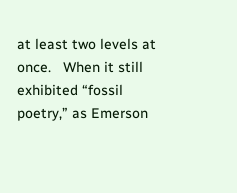at least two levels at once.   When it still exhibited “fossil poetry,” as Emerson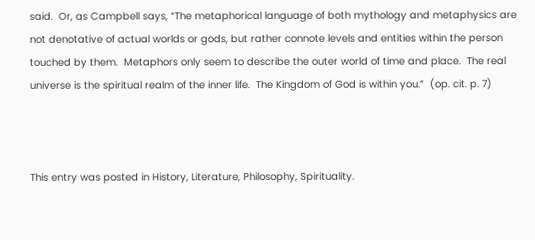said.  Or, as Campbell says, “The metaphorical language of both mythology and metaphysics are not denotative of actual worlds or gods, but rather connote levels and entities within the person touched by them.  Metaphors only seem to describe the outer world of time and place.  The real universe is the spiritual realm of the inner life.  The Kingdom of God is within you.”  (op. cit. p. 7)



This entry was posted in History, Literature, Philosophy, Spirituality.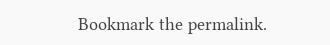Bookmark the permalink.